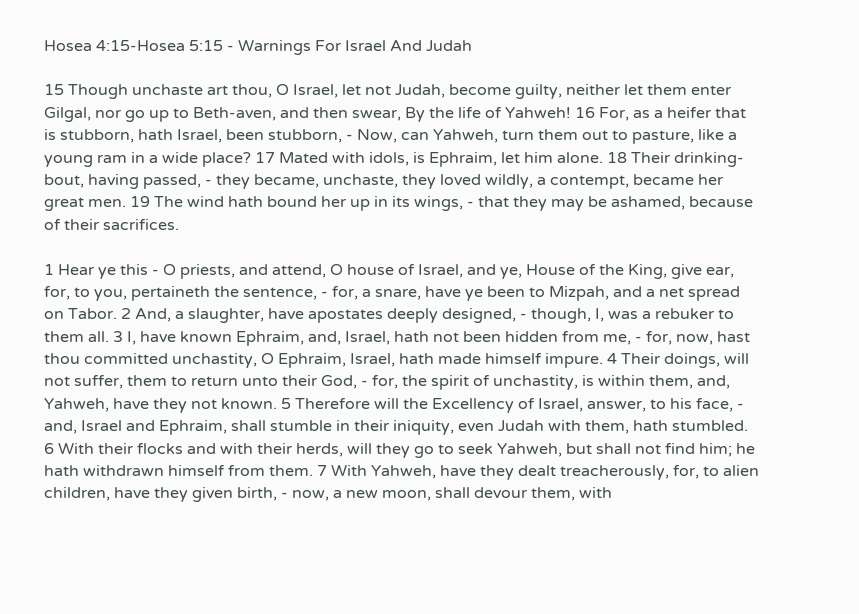Hosea 4:15-Hosea 5:15 - Warnings For Israel And Judah

15 Though unchaste art thou, O Israel, let not Judah, become guilty, neither let them enter Gilgal, nor go up to Beth-aven, and then swear, By the life of Yahweh! 16 For, as a heifer that is stubborn, hath Israel, been stubborn, - Now, can Yahweh, turn them out to pasture, like a young ram in a wide place? 17 Mated with idols, is Ephraim, let him alone. 18 Their drinking-bout, having passed, - they became, unchaste, they loved wildly, a contempt, became her great men. 19 The wind hath bound her up in its wings, - that they may be ashamed, because of their sacrifices.

1 Hear ye this - O priests, and attend, O house of Israel, and ye, House of the King, give ear, for, to you, pertaineth the sentence, - for, a snare, have ye been to Mizpah, and a net spread on Tabor. 2 And, a slaughter, have apostates deeply designed, - though, I, was a rebuker to them all. 3 I, have known Ephraim, and, Israel, hath not been hidden from me, - for, now, hast thou committed unchastity, O Ephraim, Israel, hath made himself impure. 4 Their doings, will not suffer, them to return unto their God, - for, the spirit of unchastity, is within them, and, Yahweh, have they not known. 5 Therefore will the Excellency of Israel, answer, to his face, - and, Israel and Ephraim, shall stumble in their iniquity, even Judah with them, hath stumbled. 6 With their flocks and with their herds, will they go to seek Yahweh, but shall not find him; he hath withdrawn himself from them. 7 With Yahweh, have they dealt treacherously, for, to alien children, have they given birth, - now, a new moon, shall devour them, with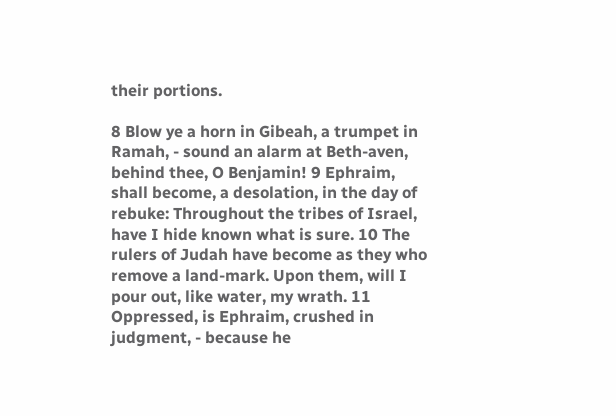their portions.

8 Blow ye a horn in Gibeah, a trumpet in Ramah, - sound an alarm at Beth-aven, behind thee, O Benjamin! 9 Ephraim, shall become, a desolation, in the day of rebuke: Throughout the tribes of Israel, have I hide known what is sure. 10 The rulers of Judah have become as they who remove a land-mark. Upon them, will I pour out, like water, my wrath. 11 Oppressed, is Ephraim, crushed in judgment, - because he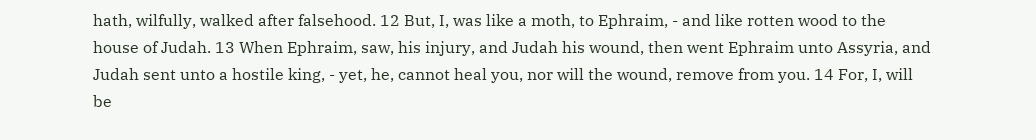hath, wilfully, walked after falsehood. 12 But, I, was like a moth, to Ephraim, - and like rotten wood to the house of Judah. 13 When Ephraim, saw, his injury, and Judah his wound, then went Ephraim unto Assyria, and Judah sent unto a hostile king, - yet, he, cannot heal you, nor will the wound, remove from you. 14 For, I, will be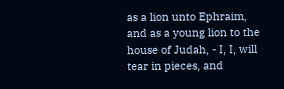as a lion unto Ephraim, and as a young lion to the house of Judah, - I, I, will tear in pieces, and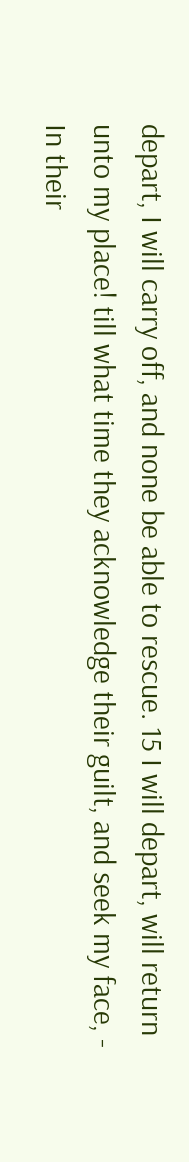depart, I will carry off, and none be able to rescue. 15 I will depart, will return unto my place! till what time they acknowledge their guilt, and seek my face, - In their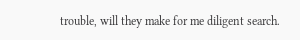trouble, will they make for me diligent search.